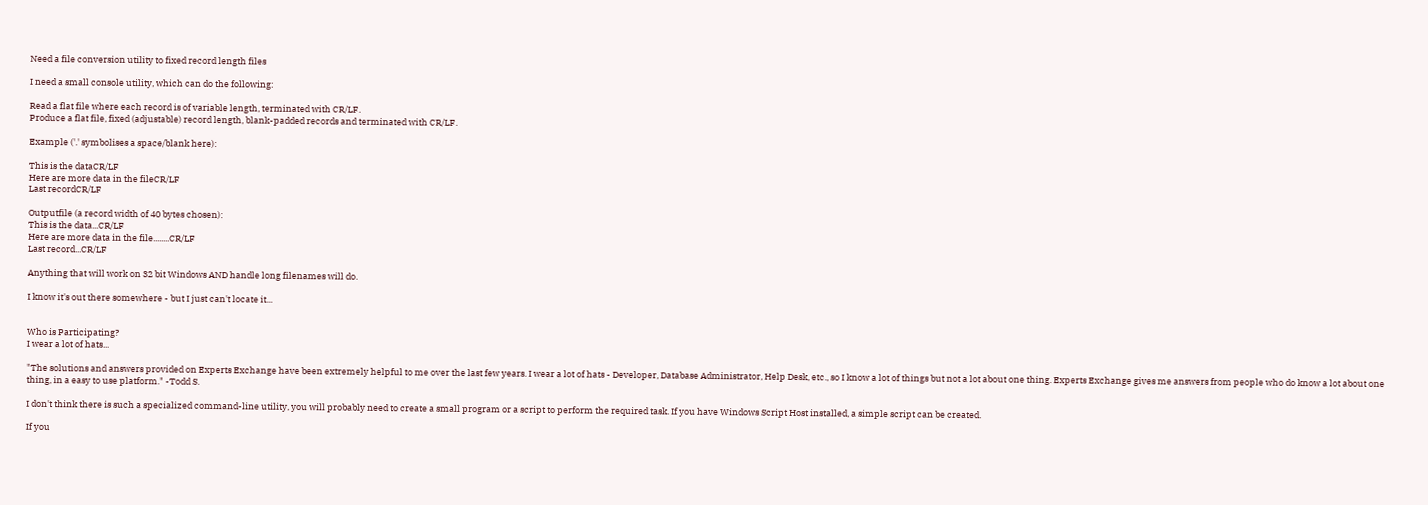Need a file conversion utility to fixed record length files

I need a small console utility, which can do the following:

Read a flat file where each record is of variable length, terminated with CR/LF.
Produce a flat file, fixed (adjustable) record length, blank-padded records and terminated with CR/LF.

Example ('.' symbolises a space/blank here):

This is the dataCR/LF
Here are more data in the fileCR/LF
Last recordCR/LF

Outputfile (a record width of 40 bytes chosen):
This is the data...CR/LF
Here are more data in the file........CR/LF
Last record...CR/LF

Anything that will work on 32 bit Windows AND handle long filenames will do.

I know it's out there somewhere - but I just can't locate it...


Who is Participating?
I wear a lot of hats...

"The solutions and answers provided on Experts Exchange have been extremely helpful to me over the last few years. I wear a lot of hats - Developer, Database Administrator, Help Desk, etc., so I know a lot of things but not a lot about one thing. Experts Exchange gives me answers from people who do know a lot about one thing, in a easy to use platform." -Todd S.

I don't think there is such a specialized command-line utility, you will probably need to create a small program or a script to perform the required task. If you have Windows Script Host installed, a simple script can be created.

If you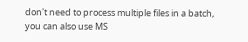don't need to process multiple files in a batch, you can also use MS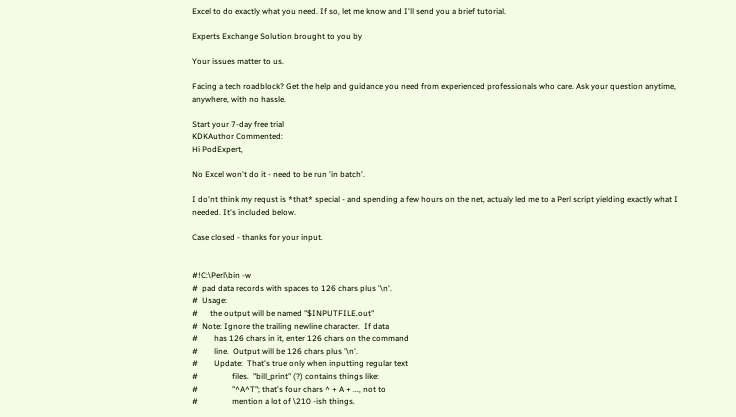Excel to do exactly what you need. If so, let me know and I'll send you a brief tutorial.

Experts Exchange Solution brought to you by

Your issues matter to us.

Facing a tech roadblock? Get the help and guidance you need from experienced professionals who care. Ask your question anytime, anywhere, with no hassle.

Start your 7-day free trial
KDKAuthor Commented:
Hi PodExpert,

No Excel won't do it - need to be run 'in batch'.

I do'nt think my requst is *that* special - and spending a few hours on the net, actualy led me to a Perl script yielding exactly what I needed. It's included below.

Case closed - thanks for your input.


#!C:\Perl\bin -w
#  pad data records with spaces to 126 chars plus '\n'.
#  Usage:
#      the output will be named "$INPUTFILE.out"
#  Note: Ignore the trailing newline character.  If data
#        has 126 chars in it, enter 126 chars on the command
#        line.  Output will be 126 chars plus '\n'.
#        Update:  That's true only when inputting regular text
#                 files.  "bill_print" (?) contains things like:
#                 "^A^T"; that's four chars ^ + A + ..., not to
#                 mention a lot of \210 -ish things.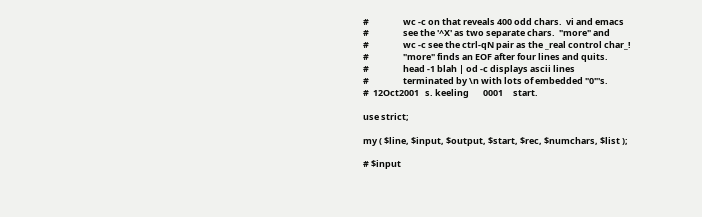#                 wc -c on that reveals 400 odd chars.  vi and emacs
#                 see the '^X' as two separate chars.  "more" and
#                 wc -c see the ctrl-qN pair as the _real control char_!
#                 "more" finds an EOF after four lines and quits.
#                 head -1 blah | od -c displays ascii lines
#                 terminated by \n with lots of embedded "0"'s.
#  12Oct2001   s. keeling       0001     start.

use strict;

my ( $line, $input, $output, $start, $rec, $numchars, $list );

# $input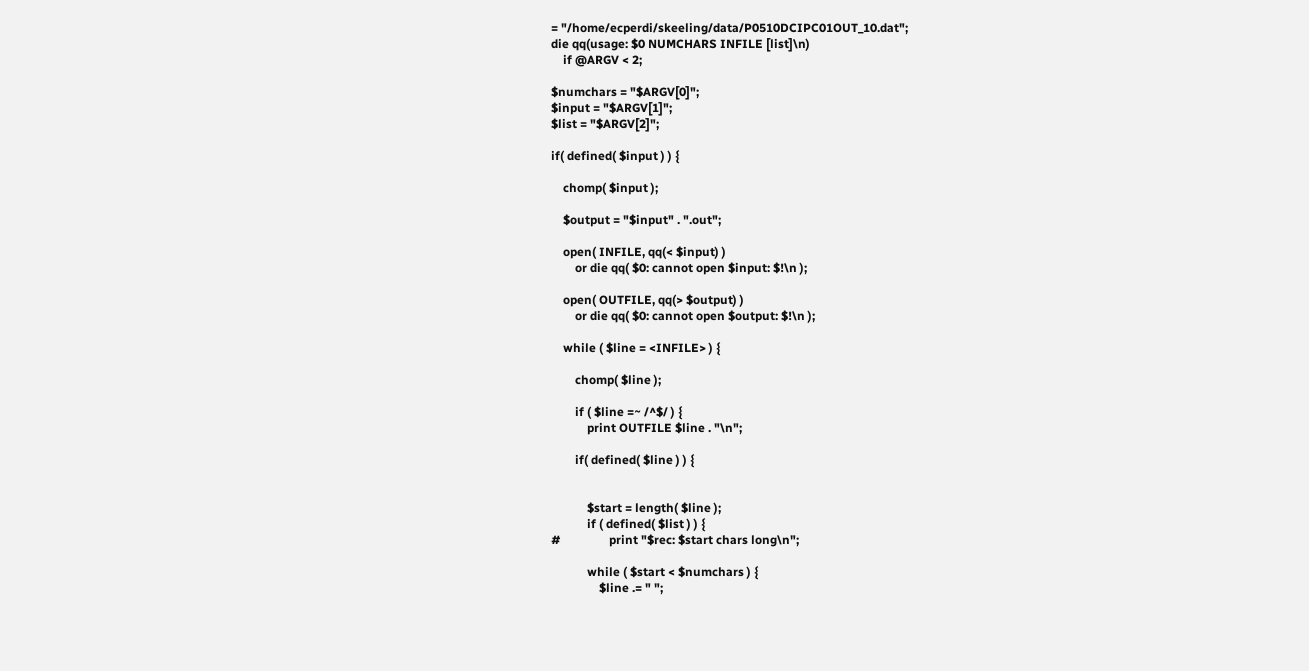= "/home/ecperdi/skeeling/data/P0510DCIPC01OUT_10.dat";
die qq(usage: $0 NUMCHARS INFILE [list]\n)
    if @ARGV < 2;

$numchars = "$ARGV[0]";
$input = "$ARGV[1]";
$list = "$ARGV[2]";

if( defined( $input ) ) {

    chomp( $input );

    $output = "$input" . ".out";

    open( INFILE, qq(< $input) )
        or die qq( $0: cannot open $input: $!\n );

    open( OUTFILE, qq(> $output) )
        or die qq( $0: cannot open $output: $!\n );

    while ( $line = <INFILE> ) {

        chomp( $line );

        if ( $line =~ /^$/ ) {
            print OUTFILE $line . "\n";

        if( defined( $line ) ) {


            $start = length( $line );
            if ( defined( $list ) ) {
#                print "$rec: $start chars long\n";

            while ( $start < $numchars ) {
                $line .= " ";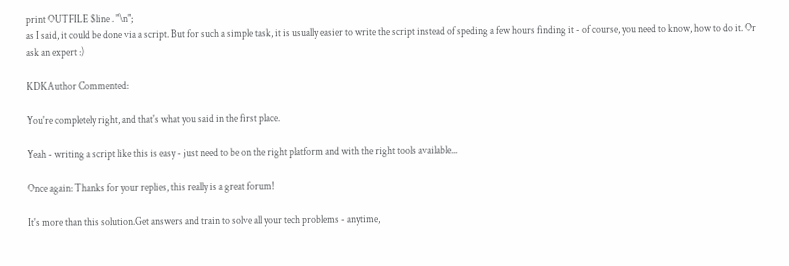print OUTFILE $line . "\n";
as I said, it could be done via a script. But for such a simple task, it is usually easier to write the script instead of speding a few hours finding it - of course, you need to know, how to do it. Or ask an expert :)

KDKAuthor Commented:

You're completely right, and that's what you said in the first place.

Yeah - writing a script like this is easy - just need to be on the right platform and with the right tools available...

Once again: Thanks for your replies, this really is a great forum!

It's more than this solution.Get answers and train to solve all your tech problems - anytime,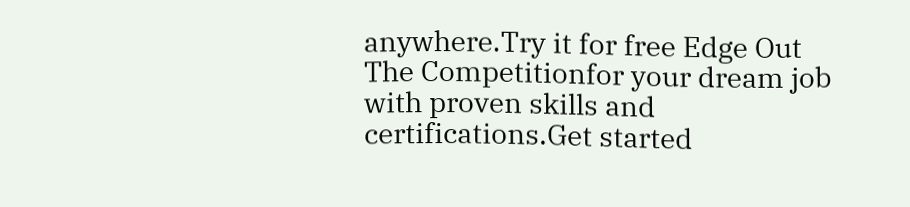anywhere.Try it for free Edge Out The Competitionfor your dream job with proven skills and certifications.Get started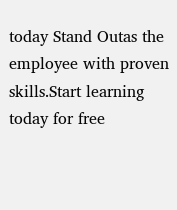today Stand Outas the employee with proven skills.Start learning today for free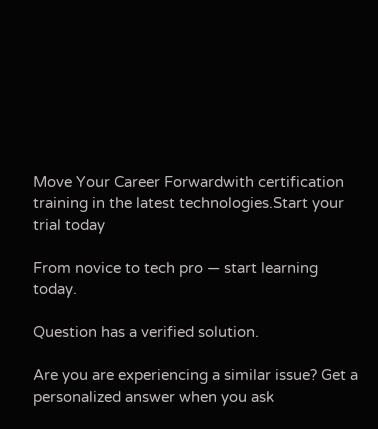Move Your Career Forwardwith certification training in the latest technologies.Start your trial today

From novice to tech pro — start learning today.

Question has a verified solution.

Are you are experiencing a similar issue? Get a personalized answer when you ask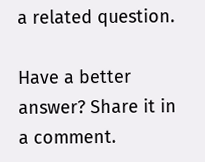a related question.

Have a better answer? Share it in a comment.